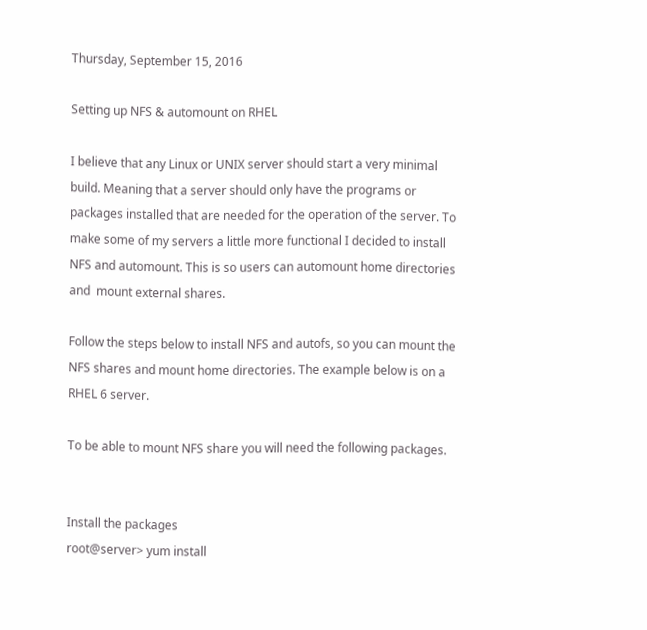Thursday, September 15, 2016

Setting up NFS & automount on RHEL

I believe that any Linux or UNIX server should start a very minimal build. Meaning that a server should only have the programs or packages installed that are needed for the operation of the server. To make some of my servers a little more functional I decided to install NFS and automount. This is so users can automount home directories and  mount external shares.

Follow the steps below to install NFS and autofs, so you can mount the NFS shares and mount home directories. The example below is on a RHEL 6 server.

To be able to mount NFS share you will need the following packages.


Install the packages
root@server> yum install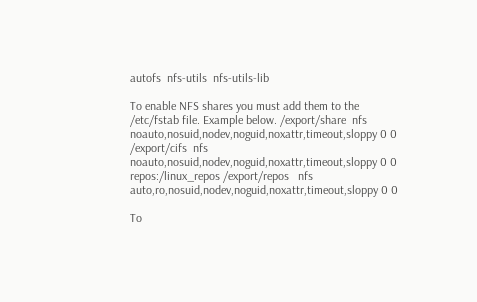autofs  nfs-utils  nfs-utils-lib

To enable NFS shares you must add them to the /etc/fstab file. Example below. /export/share  nfs noauto,nosuid,nodev,noguid,noxattr,timeout,sloppy 0 0  /export/cifs  nfs noauto,nosuid,nodev,noguid,noxattr,timeout,sloppy 0 0
repos:/linux_repos /export/repos   nfs auto,ro,nosuid,nodev,noguid,noxattr,timeout,sloppy 0 0

To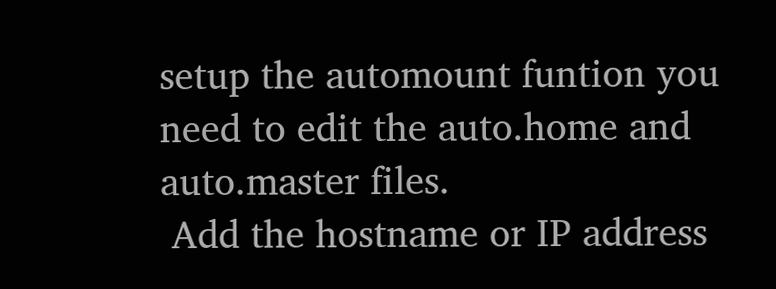setup the automount funtion you need to edit the auto.home and auto.master files.
 Add the hostname or IP address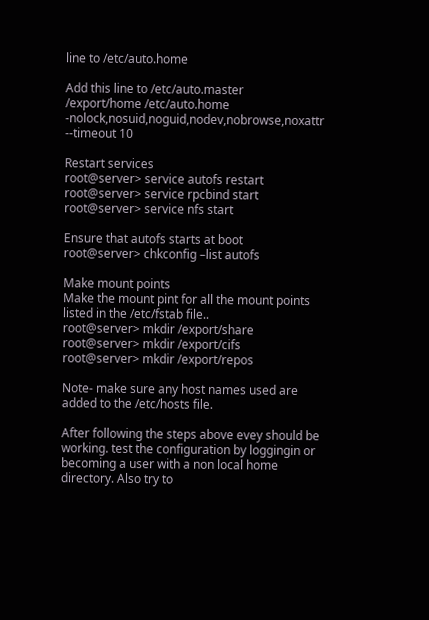line to /etc/auto.home

Add this line to /etc/auto.master
/export/home /etc/auto.home -nolock,nosuid,noguid,nodev,nobrowse,noxattr --timeout 10

Restart services
root@server> service autofs restart
root@server> service rpcbind start
root@server> service nfs start

Ensure that autofs starts at boot
root@server> chkconfig –list autofs

Make mount points
Make the mount pint for all the mount points listed in the /etc/fstab file..
root@server> mkdir /export/share
root@server> mkdir /export/cifs
root@server> mkdir /export/repos

Note- make sure any host names used are added to the /etc/hosts file.

After following the steps above evey should be working. test the configuration by loggingin or becoming a user with a non local home directory. Also try to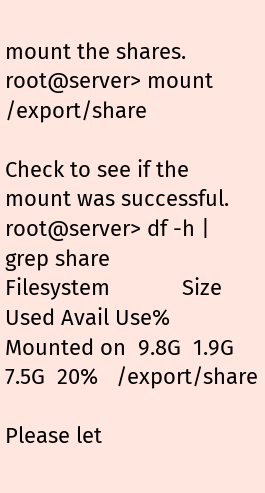mount the shares.
root@server> mount /export/share

Check to see if the mount was successful.
root@server> df -h | grep share
Filesystem            Size  Used Avail Use% Mounted on  9.8G  1.9G  7.5G  20%   /export/share

Please let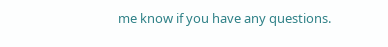me know if you have any questions.